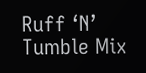Ruff ‘N’ Tumble Mix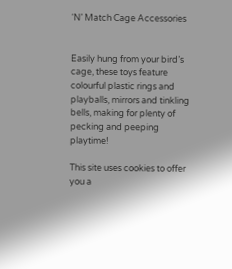‘N’ Match Cage Accessories


Easily hung from your bird’s cage, these toys feature colourful plastic rings and playballs, mirrors and tinkling bells, making for plenty of pecking and peeping playtime!

This site uses cookies to offer you a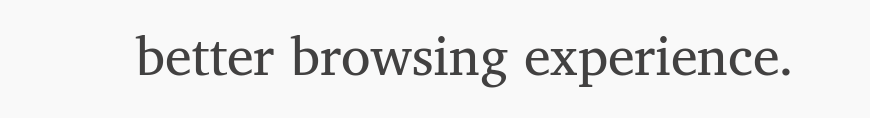better browsing experience.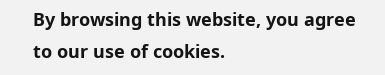By browsing this website, you agree to our use of cookies.